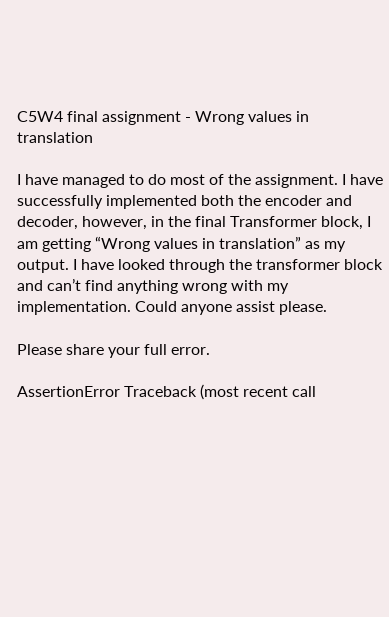C5W4 final assignment - Wrong values in translation

I have managed to do most of the assignment. I have successfully implemented both the encoder and decoder, however, in the final Transformer block, I am getting “Wrong values in translation” as my output. I have looked through the transformer block and can’t find anything wrong with my implementation. Could anyone assist please.

Please share your full error.

AssertionError Traceback (most recent call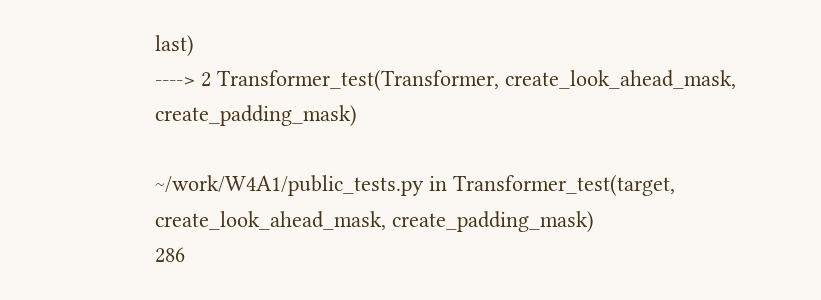last)
----> 2 Transformer_test(Transformer, create_look_ahead_mask, create_padding_mask)

~/work/W4A1/public_tests.py in Transformer_test(target, create_look_ahead_mask, create_padding_mask)
286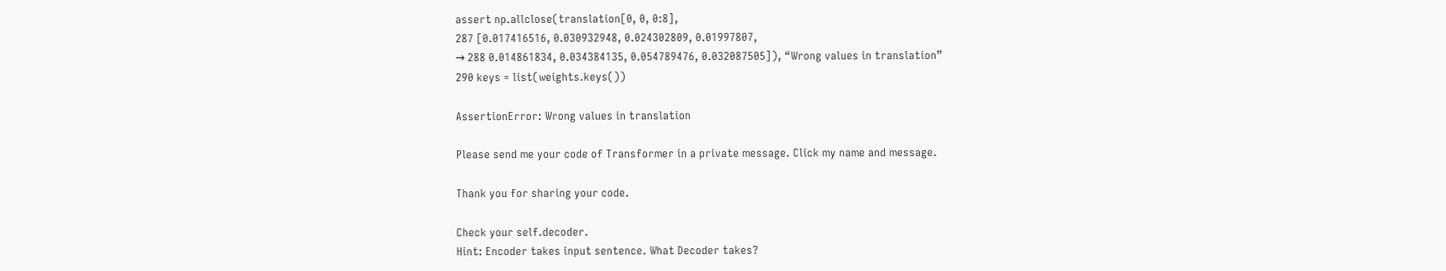assert np.allclose(translation[0, 0, 0:8],
287 [0.017416516, 0.030932948, 0.024302809, 0.01997807,
→ 288 0.014861834, 0.034384135, 0.054789476, 0.032087505]), “Wrong values in translation”
290 keys = list(weights.keys())

AssertionError: Wrong values in translation

Please send me your code of Transformer in a private message. Click my name and message.

Thank you for sharing your code.

Check your self.decoder.
Hint: Encoder takes input sentence. What Decoder takes?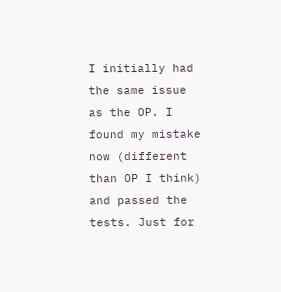I initially had the same issue as the OP. I found my mistake now (different than OP I think) and passed the tests. Just for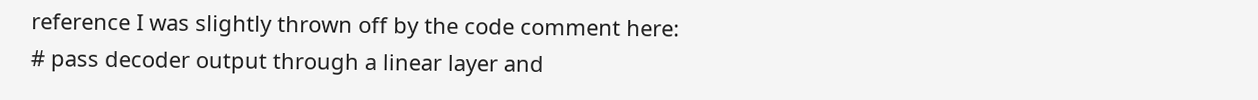reference I was slightly thrown off by the code comment here:
# pass decoder output through a linear layer and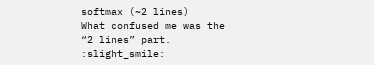softmax (~2 lines)
What confused me was the “2 lines” part. :slight_smile: